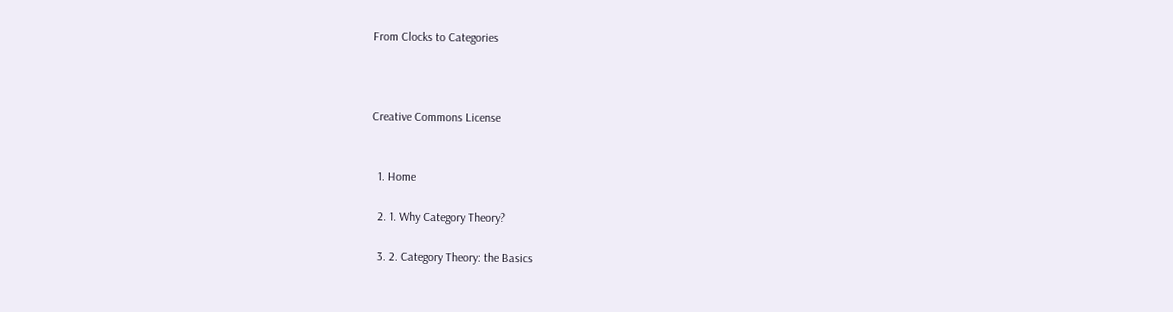From Clocks to Categories



Creative Commons License


  1. Home

  2. 1. Why Category Theory?

  3. 2. Category Theory: the Basics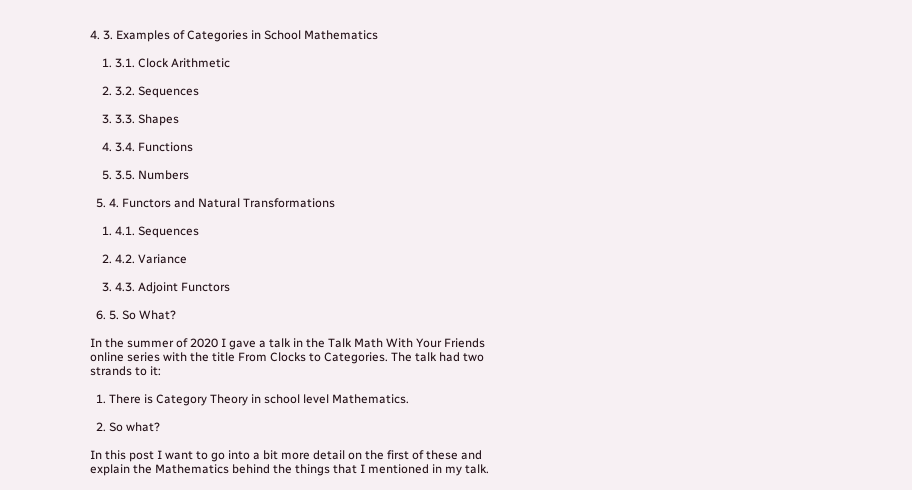4. 3. Examples of Categories in School Mathematics

    1. 3.1. Clock Arithmetic

    2. 3.2. Sequences

    3. 3.3. Shapes

    4. 3.4. Functions

    5. 3.5. Numbers

  5. 4. Functors and Natural Transformations

    1. 4.1. Sequences

    2. 4.2. Variance

    3. 4.3. Adjoint Functors

  6. 5. So What?

In the summer of 2020 I gave a talk in the Talk Math With Your Friends online series with the title From Clocks to Categories. The talk had two strands to it:

  1. There is Category Theory in school level Mathematics.

  2. So what?

In this post I want to go into a bit more detail on the first of these and explain the Mathematics behind the things that I mentioned in my talk.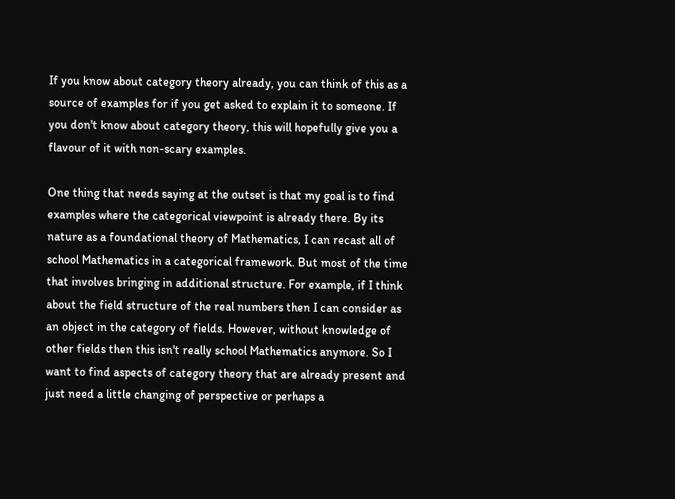If you know about category theory already, you can think of this as a source of examples for if you get asked to explain it to someone. If you don't know about category theory, this will hopefully give you a flavour of it with non-scary examples.

One thing that needs saying at the outset is that my goal is to find examples where the categorical viewpoint is already there. By its nature as a foundational theory of Mathematics, I can recast all of school Mathematics in a categorical framework. But most of the time that involves bringing in additional structure. For example, if I think about the field structure of the real numbers then I can consider as an object in the category of fields. However, without knowledge of other fields then this isn't really school Mathematics anymore. So I want to find aspects of category theory that are already present and just need a little changing of perspective or perhaps a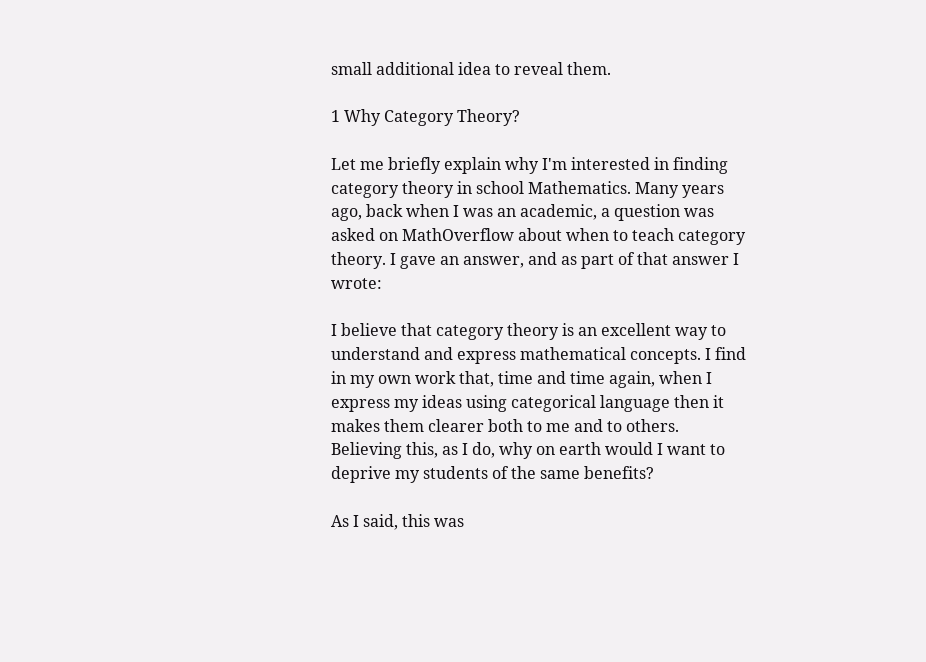small additional idea to reveal them.

1 Why Category Theory?

Let me briefly explain why I'm interested in finding category theory in school Mathematics. Many years ago, back when I was an academic, a question was asked on MathOverflow about when to teach category theory. I gave an answer, and as part of that answer I wrote:

I believe that category theory is an excellent way to understand and express mathematical concepts. I find in my own work that, time and time again, when I express my ideas using categorical language then it makes them clearer both to me and to others. Believing this, as I do, why on earth would I want to deprive my students of the same benefits?

As I said, this was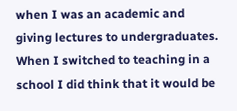when I was an academic and giving lectures to undergraduates. When I switched to teaching in a school I did think that it would be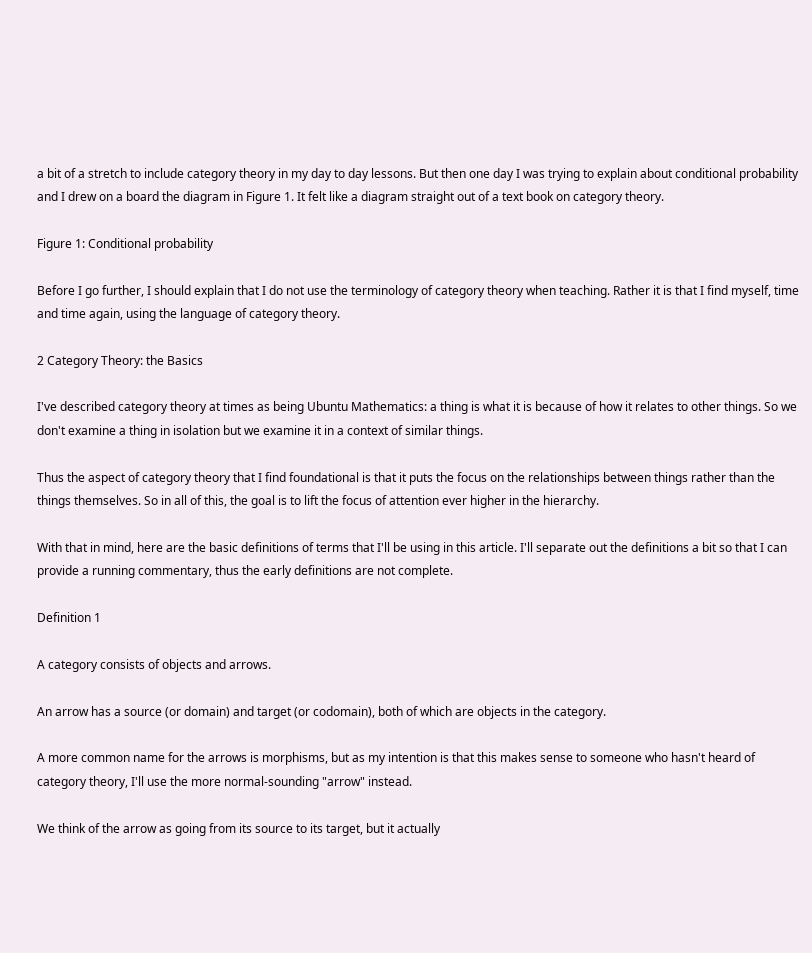a bit of a stretch to include category theory in my day to day lessons. But then one day I was trying to explain about conditional probability and I drew on a board the diagram in Figure 1. It felt like a diagram straight out of a text book on category theory.

Figure 1: Conditional probability

Before I go further, I should explain that I do not use the terminology of category theory when teaching. Rather it is that I find myself, time and time again, using the language of category theory.

2 Category Theory: the Basics

I've described category theory at times as being Ubuntu Mathematics: a thing is what it is because of how it relates to other things. So we don't examine a thing in isolation but we examine it in a context of similar things.

Thus the aspect of category theory that I find foundational is that it puts the focus on the relationships between things rather than the things themselves. So in all of this, the goal is to lift the focus of attention ever higher in the hierarchy.

With that in mind, here are the basic definitions of terms that I'll be using in this article. I'll separate out the definitions a bit so that I can provide a running commentary, thus the early definitions are not complete.

Definition 1

A category consists of objects and arrows.

An arrow has a source (or domain) and target (or codomain), both of which are objects in the category.

A more common name for the arrows is morphisms, but as my intention is that this makes sense to someone who hasn't heard of category theory, I'll use the more normal-sounding "arrow" instead.

We think of the arrow as going from its source to its target, but it actually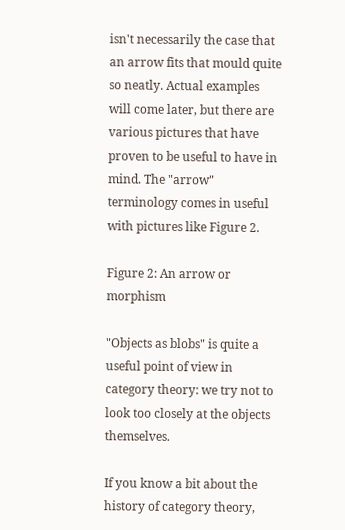isn't necessarily the case that an arrow fits that mould quite so neatly. Actual examples will come later, but there are various pictures that have proven to be useful to have in mind. The "arrow" terminology comes in useful with pictures like Figure 2.

Figure 2: An arrow or morphism

"Objects as blobs" is quite a useful point of view in category theory: we try not to look too closely at the objects themselves.

If you know a bit about the history of category theory,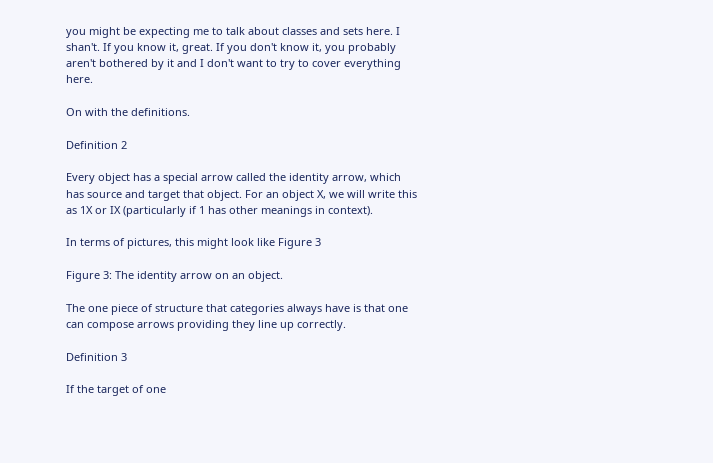you might be expecting me to talk about classes and sets here. I shan't. If you know it, great. If you don't know it, you probably aren't bothered by it and I don't want to try to cover everything here.

On with the definitions.

Definition 2

Every object has a special arrow called the identity arrow, which has source and target that object. For an object X, we will write this as 1X or IX (particularly if 1 has other meanings in context).

In terms of pictures, this might look like Figure 3

Figure 3: The identity arrow on an object.

The one piece of structure that categories always have is that one can compose arrows providing they line up correctly.

Definition 3

If the target of one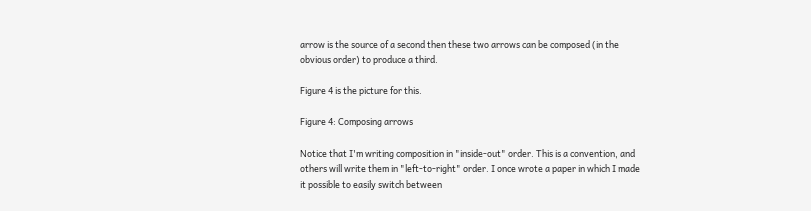arrow is the source of a second then these two arrows can be composed (in the obvious order) to produce a third.

Figure 4 is the picture for this.

Figure 4: Composing arrows

Notice that I'm writing composition in "inside-out" order. This is a convention, and others will write them in "left-to-right" order. I once wrote a paper in which I made it possible to easily switch between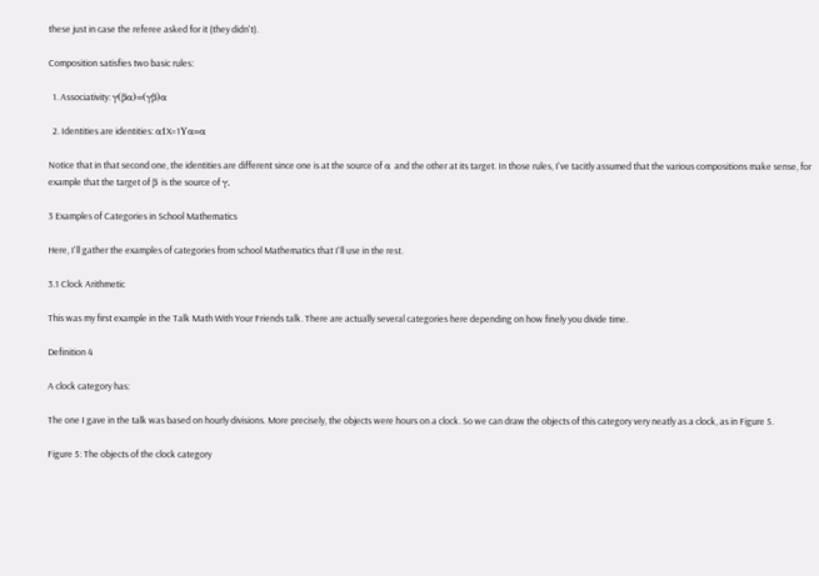these just in case the referee asked for it (they didn't).

Composition satisfies two basic rules:

  1. Associativity: γ(βα)=(γβ)α

  2. Identities are identities: α1X=1Yα=α

Notice that in that second one, the identities are different since one is at the source of α and the other at its target. In those rules, I've tacitly assumed that the various compositions make sense, for example that the target of β is the source of γ.

3 Examples of Categories in School Mathematics

Here, I'll gather the examples of categories from school Mathematics that I'll use in the rest.

3.1 Clock Arithmetic

This was my first example in the Talk Math With Your Friends talk. There are actually several categories here depending on how finely you divide time.

Definition 4

A clock category has:

The one I gave in the talk was based on hourly divisions. More precisely, the objects were hours on a clock. So we can draw the objects of this category very neatly as a clock, as in Figure 5.

Figure 5: The objects of the clock category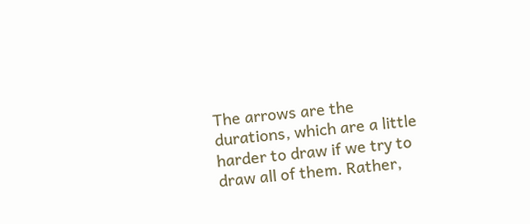The arrows are the durations, which are a little harder to draw if we try to draw all of them. Rather,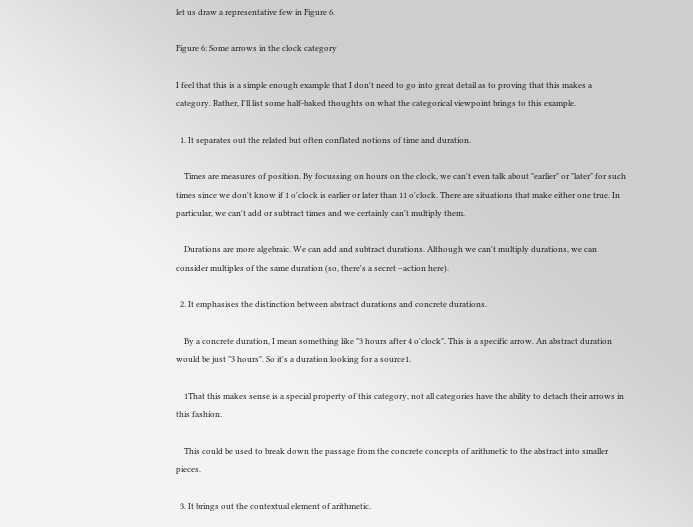let us draw a representative few in Figure 6.

Figure 6: Some arrows in the clock category

I feel that this is a simple enough example that I don't need to go into great detail as to proving that this makes a category. Rather, I'll list some half-baked thoughts on what the categorical viewpoint brings to this example.

  1. It separates out the related but often conflated notions of time and duration.

    Times are measures of position. By focussing on hours on the clock, we can't even talk about "earlier" or "later" for such times since we don't know if 1 o'clock is earlier or later than 11 o'clock. There are situations that make either one true. In particular, we can't add or subtract times and we certainly can't multiply them.

    Durations are more algebraic. We can add and subtract durations. Although we can't multiply durations, we can consider multiples of the same duration (so, there's a secret –action here).

  2. It emphasises the distinction between abstract durations and concrete durations.

    By a concrete duration, I mean something like "3 hours after 4 o'clock". This is a specific arrow. An abstract duration would be just "3 hours". So it's a duration looking for a source1.

    1That this makes sense is a special property of this category, not all categories have the ability to detach their arrows in this fashion.

    This could be used to break down the passage from the concrete concepts of arithmetic to the abstract into smaller pieces.

  3. It brings out the contextual element of arithmetic.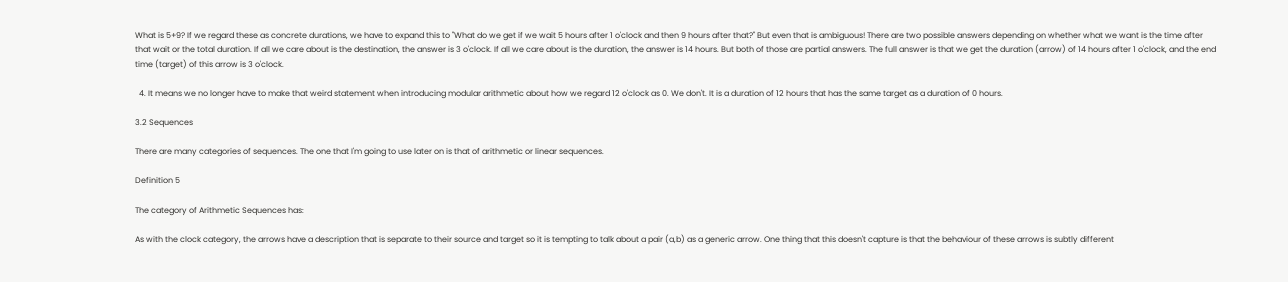What is 5+9? If we regard these as concrete durations, we have to expand this to "What do we get if we wait 5 hours after 1 o'clock and then 9 hours after that?" But even that is ambiguous! There are two possible answers depending on whether what we want is the time after that wait or the total duration. If all we care about is the destination, the answer is 3 o'clock. If all we care about is the duration, the answer is 14 hours. But both of those are partial answers. The full answer is that we get the duration (arrow) of 14 hours after 1 o'clock, and the end time (target) of this arrow is 3 o'clock.

  4. It means we no longer have to make that weird statement when introducing modular arithmetic about how we regard 12 o'clock as 0. We don't. It is a duration of 12 hours that has the same target as a duration of 0 hours.

3.2 Sequences

There are many categories of sequences. The one that I'm going to use later on is that of arithmetic or linear sequences.

Definition 5

The category of Arithmetic Sequences has:

As with the clock category, the arrows have a description that is separate to their source and target so it is tempting to talk about a pair (a,b) as a generic arrow. One thing that this doesn't capture is that the behaviour of these arrows is subtly different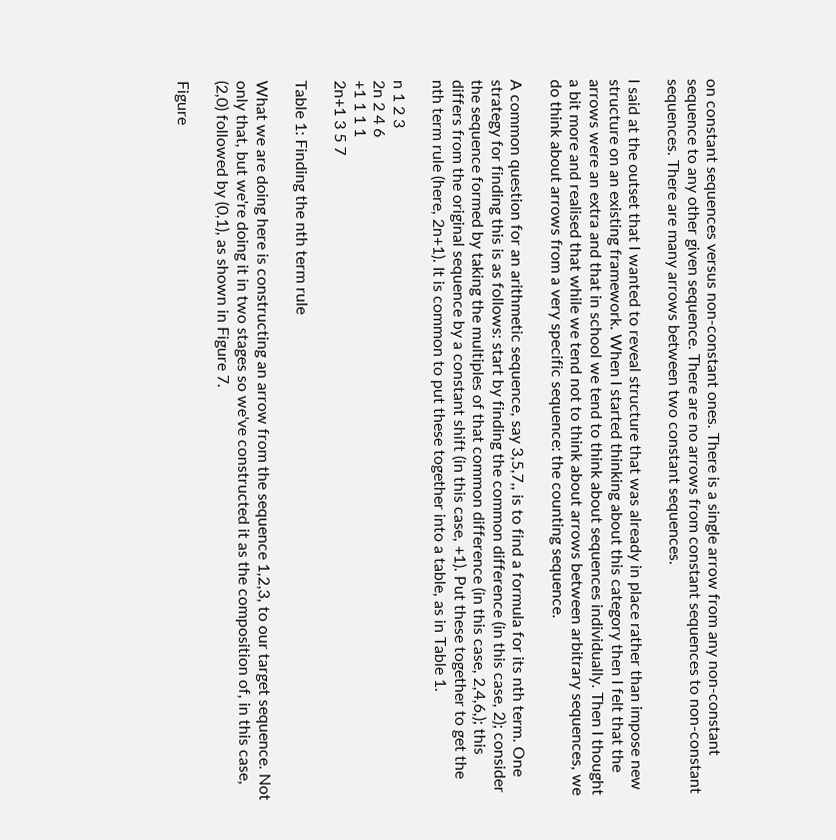on constant sequences versus non-constant ones. There is a single arrow from any non-constant sequence to any other given sequence. There are no arrows from constant sequences to non-constant sequences. There are many arrows between two constant sequences.

I said at the outset that I wanted to reveal structure that was already in place rather than impose new structure on an existing framework. When I started thinking about this category then I felt that the arrows were an extra and that in school we tend to think about sequences individually. Then I thought a bit more and realised that while we tend not to think about arrows between arbitrary sequences, we do think about arrows from a very specific sequence: the counting sequence.

A common question for an arithmetic sequence, say 3,5,7,, is to find a formula for its nth term. One strategy for finding this is as follows: start by finding the common difference (in this case, 2); consider the sequence formed by taking the multiples of that common difference (in this case, 2,4,6,); this differs from the original sequence by a constant shift (in this case, +1). Put these together to get the nth term rule (here, 2n+1). It is common to put these together into a table, as in Table 1.

n 1 2 3
2n 2 4 6
+1 1 1 1
2n+1 3 5 7

Table 1: Finding the nth term rule

What we are doing here is constructing an arrow from the sequence 1,2,3, to our target sequence. Not only that, but we're doing it in two stages so we've constructed it as the composition of, in this case, (2,0) followed by (0,1), as shown in Figure 7.

Figure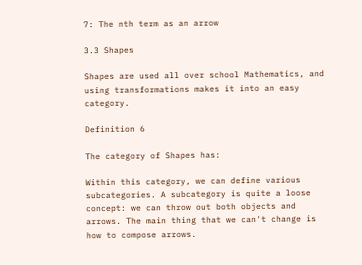7: The nth term as an arrow

3.3 Shapes

Shapes are used all over school Mathematics, and using transformations makes it into an easy category.

Definition 6

The category of Shapes has:

Within this category, we can define various subcategories. A subcategory is quite a loose concept: we can throw out both objects and arrows. The main thing that we can't change is how to compose arrows.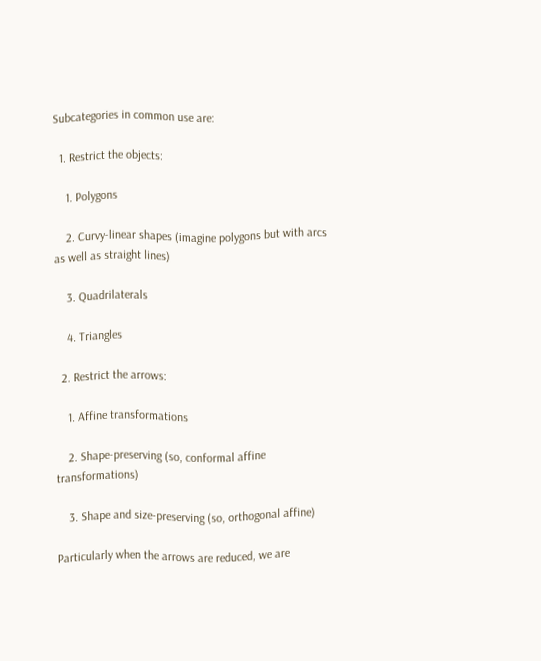Subcategories in common use are:

  1. Restrict the objects:

    1. Polygons

    2. Curvy-linear shapes (imagine polygons but with arcs as well as straight lines)

    3. Quadrilaterals

    4. Triangles

  2. Restrict the arrows:

    1. Affine transformations

    2. Shape-preserving (so, conformal affine transformations)

    3. Shape and size-preserving (so, orthogonal affine)

Particularly when the arrows are reduced, we are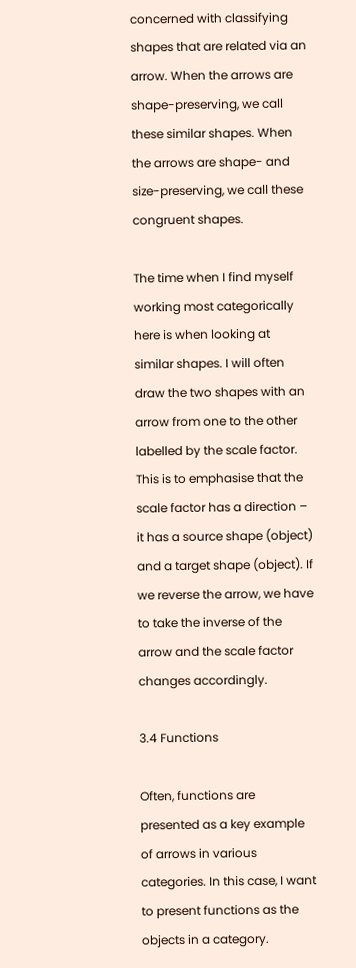concerned with classifying shapes that are related via an arrow. When the arrows are shape-preserving, we call these similar shapes. When the arrows are shape- and size-preserving, we call these congruent shapes.

The time when I find myself working most categorically here is when looking at similar shapes. I will often draw the two shapes with an arrow from one to the other labelled by the scale factor. This is to emphasise that the scale factor has a direction – it has a source shape (object) and a target shape (object). If we reverse the arrow, we have to take the inverse of the arrow and the scale factor changes accordingly.

3.4 Functions

Often, functions are presented as a key example of arrows in various categories. In this case, I want to present functions as the objects in a category.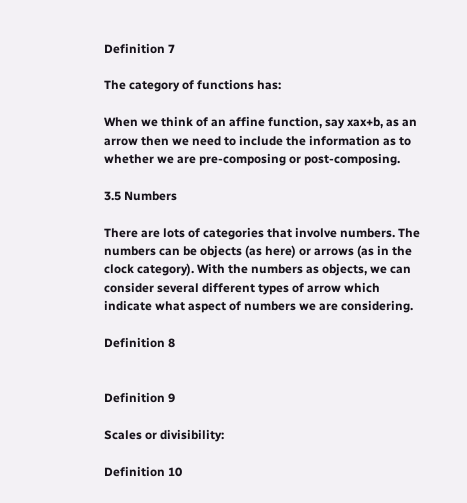Definition 7

The category of functions has:

When we think of an affine function, say xax+b, as an arrow then we need to include the information as to whether we are pre-composing or post-composing.

3.5 Numbers

There are lots of categories that involve numbers. The numbers can be objects (as here) or arrows (as in the clock category). With the numbers as objects, we can consider several different types of arrow which indicate what aspect of numbers we are considering.

Definition 8


Definition 9

Scales or divisibility:

Definition 10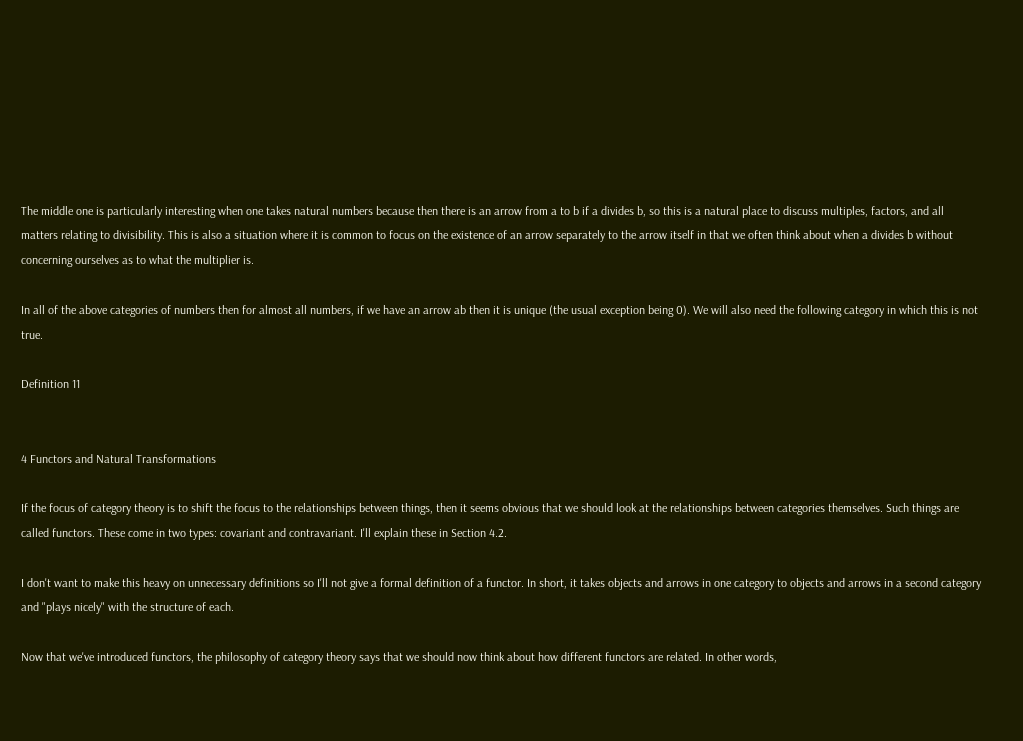The middle one is particularly interesting when one takes natural numbers because then there is an arrow from a to b if a divides b, so this is a natural place to discuss multiples, factors, and all matters relating to divisibility. This is also a situation where it is common to focus on the existence of an arrow separately to the arrow itself in that we often think about when a divides b without concerning ourselves as to what the multiplier is.

In all of the above categories of numbers then for almost all numbers, if we have an arrow ab then it is unique (the usual exception being 0). We will also need the following category in which this is not true.

Definition 11


4 Functors and Natural Transformations

If the focus of category theory is to shift the focus to the relationships between things, then it seems obvious that we should look at the relationships between categories themselves. Such things are called functors. These come in two types: covariant and contravariant. I'll explain these in Section 4.2.

I don't want to make this heavy on unnecessary definitions so I'll not give a formal definition of a functor. In short, it takes objects and arrows in one category to objects and arrows in a second category and "plays nicely" with the structure of each.

Now that we've introduced functors, the philosophy of category theory says that we should now think about how different functors are related. In other words,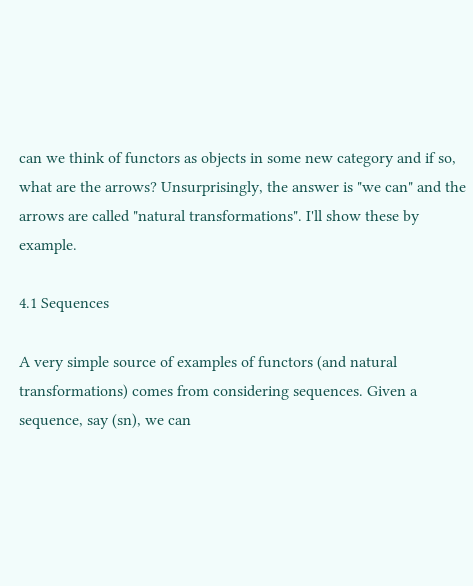can we think of functors as objects in some new category and if so, what are the arrows? Unsurprisingly, the answer is "we can" and the arrows are called "natural transformations". I'll show these by example.

4.1 Sequences

A very simple source of examples of functors (and natural transformations) comes from considering sequences. Given a sequence, say (sn), we can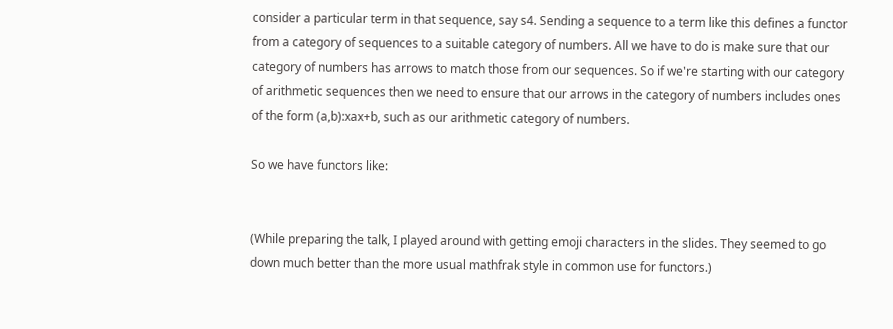consider a particular term in that sequence, say s4. Sending a sequence to a term like this defines a functor from a category of sequences to a suitable category of numbers. All we have to do is make sure that our category of numbers has arrows to match those from our sequences. So if we're starting with our category of arithmetic sequences then we need to ensure that our arrows in the category of numbers includes ones of the form (a,b):xax+b, such as our arithmetic category of numbers.

So we have functors like:


(While preparing the talk, I played around with getting emoji characters in the slides. They seemed to go down much better than the more usual mathfrak style in common use for functors.)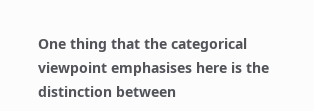One thing that the categorical viewpoint emphasises here is the distinction between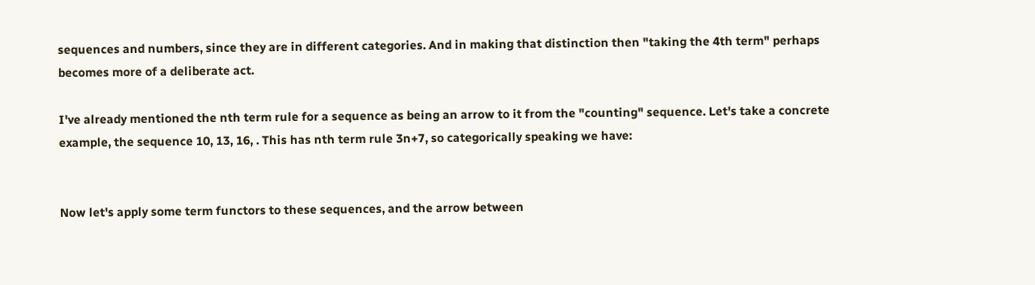sequences and numbers, since they are in different categories. And in making that distinction then "taking the 4th term" perhaps becomes more of a deliberate act.

I've already mentioned the nth term rule for a sequence as being an arrow to it from the "counting" sequence. Let's take a concrete example, the sequence 10, 13, 16, . This has nth term rule 3n+7, so categorically speaking we have:


Now let's apply some term functors to these sequences, and the arrow between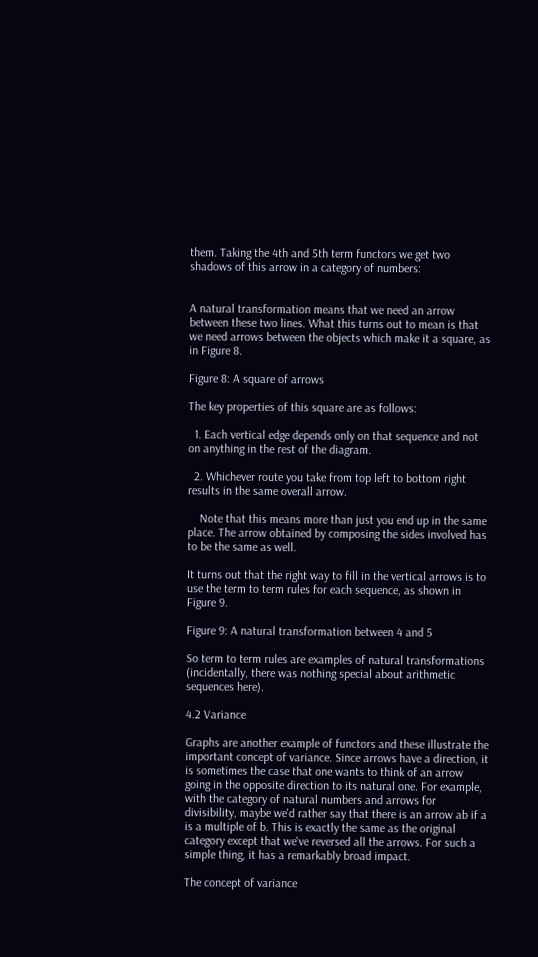them. Taking the 4th and 5th term functors we get two shadows of this arrow in a category of numbers:


A natural transformation means that we need an arrow between these two lines. What this turns out to mean is that we need arrows between the objects which make it a square, as in Figure 8.

Figure 8: A square of arrows

The key properties of this square are as follows:

  1. Each vertical edge depends only on that sequence and not on anything in the rest of the diagram.

  2. Whichever route you take from top left to bottom right results in the same overall arrow.

    Note that this means more than just you end up in the same place. The arrow obtained by composing the sides involved has to be the same as well.

It turns out that the right way to fill in the vertical arrows is to use the term to term rules for each sequence, as shown in Figure 9.

Figure 9: A natural transformation between 4 and 5

So term to term rules are examples of natural transformations (incidentally, there was nothing special about arithmetic sequences here).

4.2 Variance

Graphs are another example of functors and these illustrate the important concept of variance. Since arrows have a direction, it is sometimes the case that one wants to think of an arrow going in the opposite direction to its natural one. For example, with the category of natural numbers and arrows for divisibility, maybe we'd rather say that there is an arrow ab if a is a multiple of b. This is exactly the same as the original category except that we've reversed all the arrows. For such a simple thing, it has a remarkably broad impact.

The concept of variance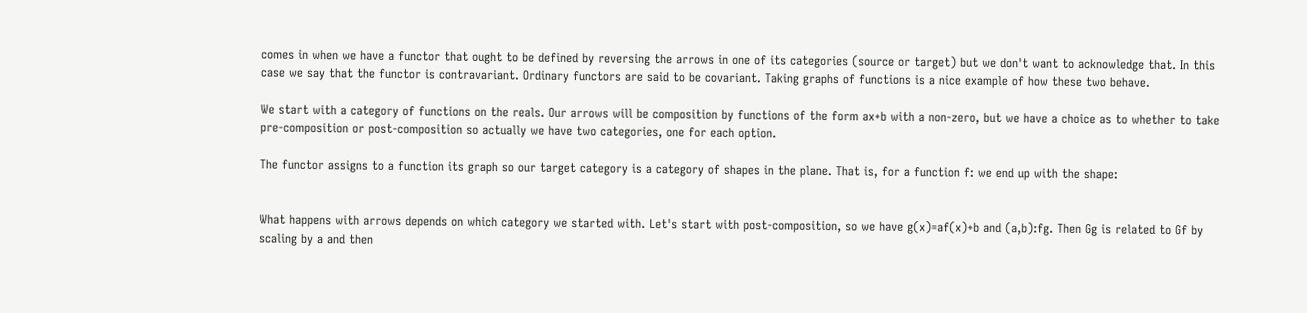comes in when we have a functor that ought to be defined by reversing the arrows in one of its categories (source or target) but we don't want to acknowledge that. In this case we say that the functor is contravariant. Ordinary functors are said to be covariant. Taking graphs of functions is a nice example of how these two behave.

We start with a category of functions on the reals. Our arrows will be composition by functions of the form ax+b with a non-zero, but we have a choice as to whether to take pre-composition or post-composition so actually we have two categories, one for each option.

The functor assigns to a function its graph so our target category is a category of shapes in the plane. That is, for a function f: we end up with the shape:


What happens with arrows depends on which category we started with. Let's start with post-composition, so we have g(x)=af(x)+b and (a,b):fg. Then Gg is related to Gf by scaling by a and then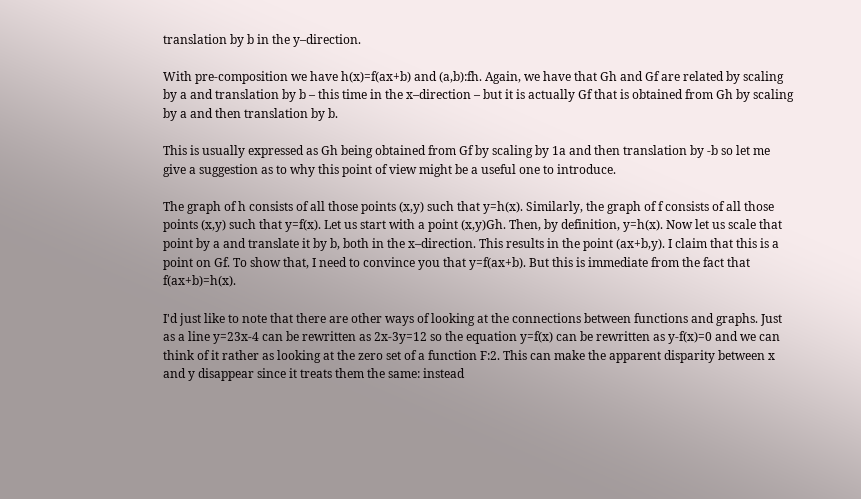translation by b in the y–direction.

With pre-composition we have h(x)=f(ax+b) and (a,b):fh. Again, we have that Gh and Gf are related by scaling by a and translation by b – this time in the x–direction – but it is actually Gf that is obtained from Gh by scaling by a and then translation by b.

This is usually expressed as Gh being obtained from Gf by scaling by 1a and then translation by -b so let me give a suggestion as to why this point of view might be a useful one to introduce.

The graph of h consists of all those points (x,y) such that y=h(x). Similarly, the graph of f consists of all those points (x,y) such that y=f(x). Let us start with a point (x,y)Gh. Then, by definition, y=h(x). Now let us scale that point by a and translate it by b, both in the x–direction. This results in the point (ax+b,y). I claim that this is a point on Gf. To show that, I need to convince you that y=f(ax+b). But this is immediate from the fact that f(ax+b)=h(x).

I'd just like to note that there are other ways of looking at the connections between functions and graphs. Just as a line y=23x-4 can be rewritten as 2x-3y=12 so the equation y=f(x) can be rewritten as y-f(x)=0 and we can think of it rather as looking at the zero set of a function F:2. This can make the apparent disparity between x and y disappear since it treats them the same: instead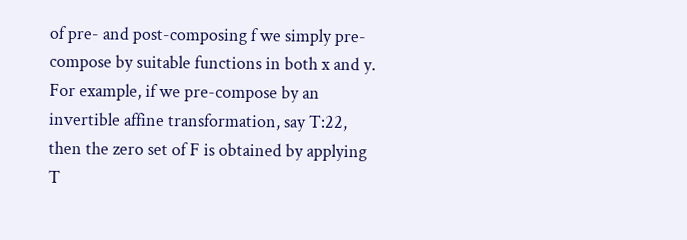of pre- and post-composing f we simply pre-compose by suitable functions in both x and y. For example, if we pre-compose by an invertible affine transformation, say T:22, then the zero set of F is obtained by applying T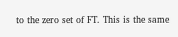to the zero set of FT. This is the same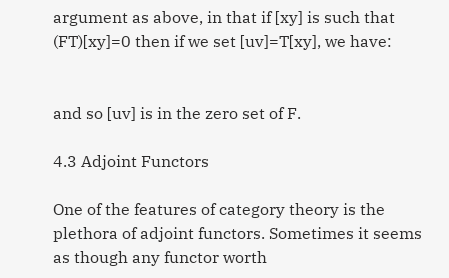argument as above, in that if [xy] is such that (FT)[xy]=0 then if we set [uv]=T[xy], we have:


and so [uv] is in the zero set of F.

4.3 Adjoint Functors

One of the features of category theory is the plethora of adjoint functors. Sometimes it seems as though any functor worth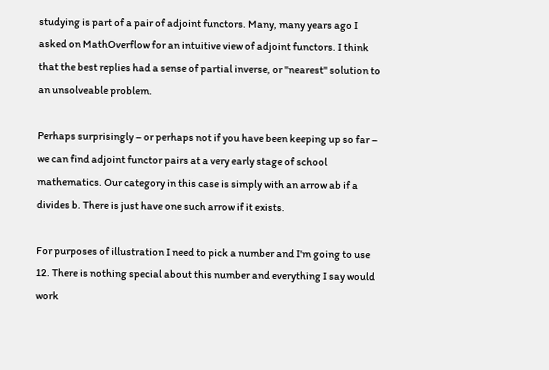studying is part of a pair of adjoint functors. Many, many years ago I asked on MathOverflow for an intuitive view of adjoint functors. I think that the best replies had a sense of partial inverse, or "nearest" solution to an unsolveable problem.

Perhaps surprisingly – or perhaps not if you have been keeping up so far – we can find adjoint functor pairs at a very early stage of school mathematics. Our category in this case is simply with an arrow ab if a divides b. There is just have one such arrow if it exists.

For purposes of illustration I need to pick a number and I'm going to use 12. There is nothing special about this number and everything I say would work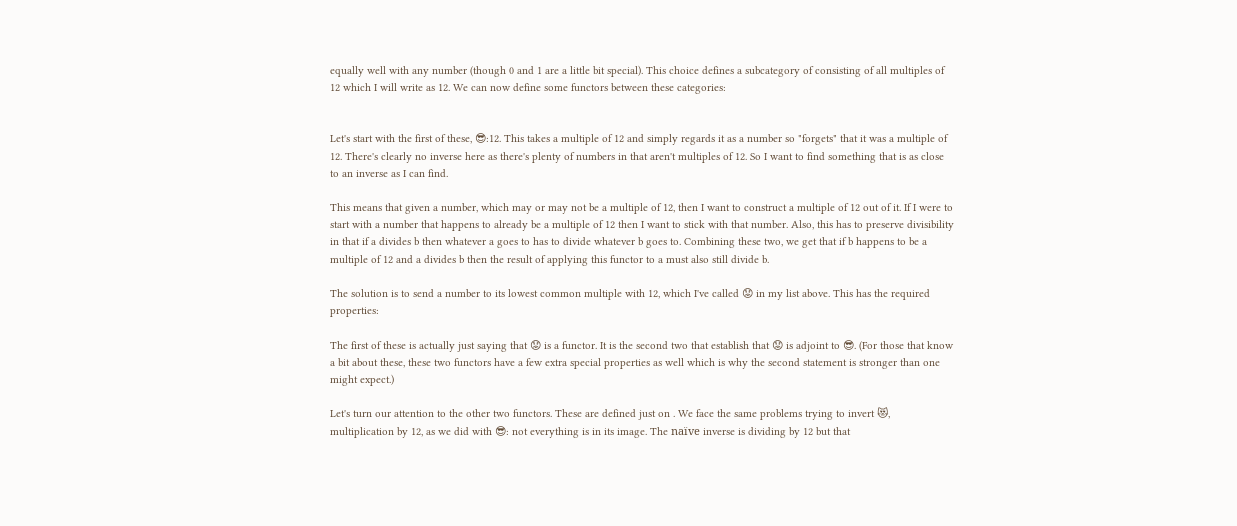equally well with any number (though 0 and 1 are a little bit special). This choice defines a subcategory of consisting of all multiples of 12 which I will write as 12. We can now define some functors between these categories:


Let's start with the first of these, 😎:12. This takes a multiple of 12 and simply regards it as a number so "forgets" that it was a multiple of 12. There's clearly no inverse here as there's plenty of numbers in that aren't multiples of 12. So I want to find something that is as close to an inverse as I can find.

This means that given a number, which may or may not be a multiple of 12, then I want to construct a multiple of 12 out of it. If I were to start with a number that happens to already be a multiple of 12 then I want to stick with that number. Also, this has to preserve divisibility in that if a divides b then whatever a goes to has to divide whatever b goes to. Combining these two, we get that if b happens to be a multiple of 12 and a divides b then the result of applying this functor to a must also still divide b.

The solution is to send a number to its lowest common multiple with 12, which I've called 😟 in my list above. This has the required properties:

The first of these is actually just saying that 😟 is a functor. It is the second two that establish that 😟 is adjoint to 😎. (For those that know a bit about these, these two functors have a few extra special properties as well which is why the second statement is stronger than one might expect.)

Let's turn our attention to the other two functors. These are defined just on . We face the same problems trying to invert 😻, multiplication by 12, as we did with 😎: not everything is in its image. The naïve inverse is dividing by 12 but that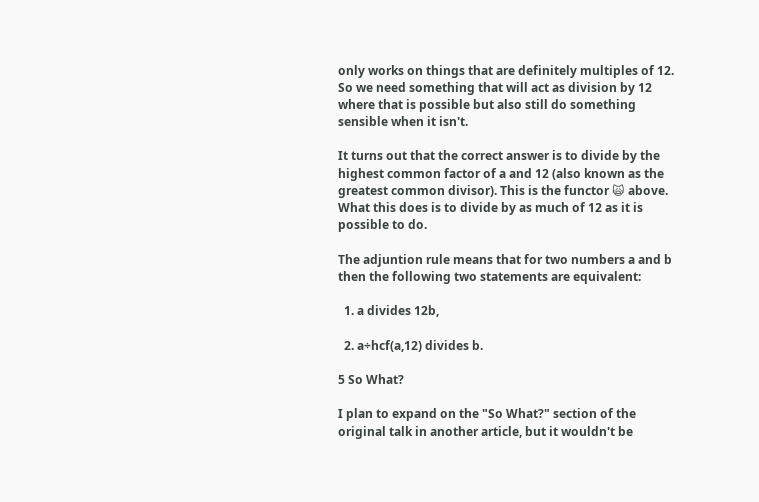only works on things that are definitely multiples of 12. So we need something that will act as division by 12 where that is possible but also still do something sensible when it isn't.

It turns out that the correct answer is to divide by the highest common factor of a and 12 (also known as the greatest common divisor). This is the functor 🙀 above. What this does is to divide by as much of 12 as it is possible to do.

The adjuntion rule means that for two numbers a and b then the following two statements are equivalent:

  1. a divides 12b,

  2. a÷hcf(a,12) divides b.

5 So What?

I plan to expand on the "So What?" section of the original talk in another article, but it wouldn't be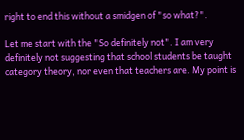right to end this without a smidgen of "so what?".

Let me start with the "So definitely not". I am very definitely not suggesting that school students be taught category theory, nor even that teachers are. My point is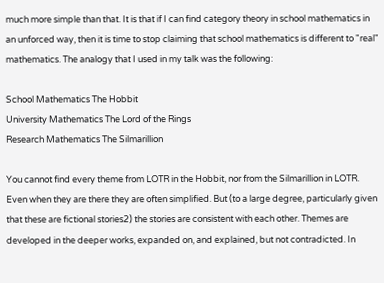much more simple than that. It is that if I can find category theory in school mathematics in an unforced way, then it is time to stop claiming that school mathematics is different to "real" mathematics. The analogy that I used in my talk was the following:

School Mathematics The Hobbit
University Mathematics The Lord of the Rings
Research Mathematics The Silmarillion

You cannot find every theme from LOTR in the Hobbit, nor from the Silmarillion in LOTR. Even when they are there they are often simplified. But (to a large degree, particularly given that these are fictional stories2) the stories are consistent with each other. Themes are developed in the deeper works, expanded on, and explained, but not contradicted. In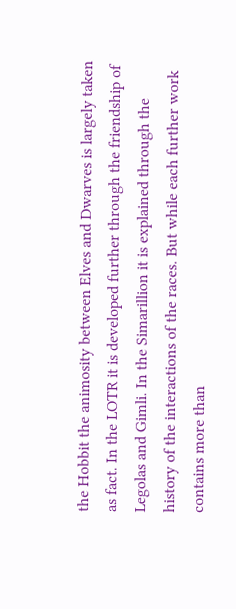the Hobbit the animosity between Elves and Dwarves is largely taken as fact. In the LOTR it is developed further through the friendship of Legolas and Gimli. In the Simarillion it is explained through the history of the interactions of the races. But while each further work contains more than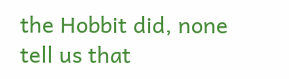the Hobbit did, none tell us that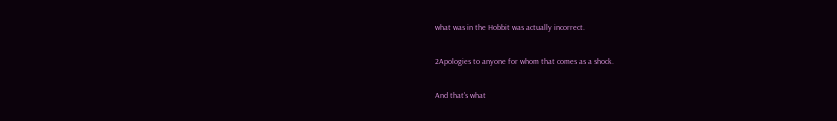what was in the Hobbit was actually incorrect.

2Apologies to anyone for whom that comes as a shock.

And that's what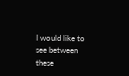I would like to see between these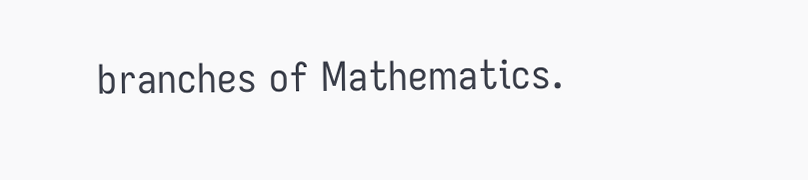branches of Mathematics.